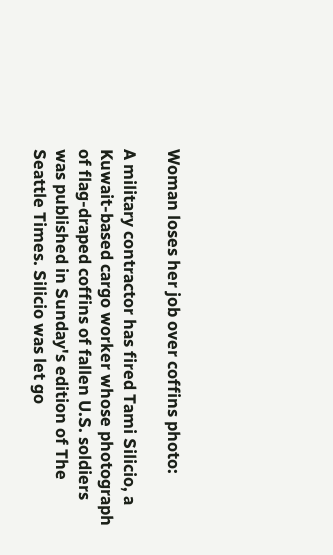Woman loses her job over coffins photo:

A military contractor has fired Tami Silicio, a Kuwait-based cargo worker whose photograph of flag-draped coffins of fallen U.S. soldiers was published in Sunday's edition of The Seattle Times. Silicio was let go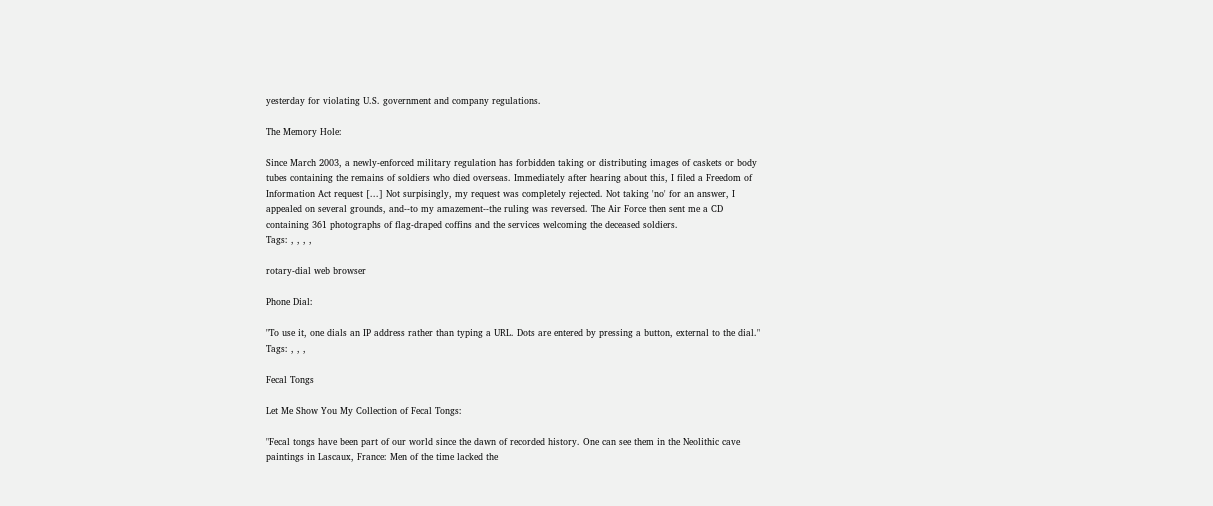yesterday for violating U.S. government and company regulations.

The Memory Hole:

Since March 2003, a newly-enforced military regulation has forbidden taking or distributing images of caskets or body tubes containing the remains of soldiers who died overseas. Immediately after hearing about this, I filed a Freedom of Information Act request [...] Not surpisingly, my request was completely rejected. Not taking 'no' for an answer, I appealed on several grounds, and--to my amazement--the ruling was reversed. The Air Force then sent me a CD containing 361 photographs of flag-draped coffins and the services welcoming the deceased soldiers.
Tags: , , , ,

rotary-dial web browser

Phone Dial:

"To use it, one dials an IP address rather than typing a URL. Dots are entered by pressing a button, external to the dial."
Tags: , , ,

Fecal Tongs

Let Me Show You My Collection of Fecal Tongs:

"Fecal tongs have been part of our world since the dawn of recorded history. One can see them in the Neolithic cave paintings in Lascaux, France: Men of the time lacked the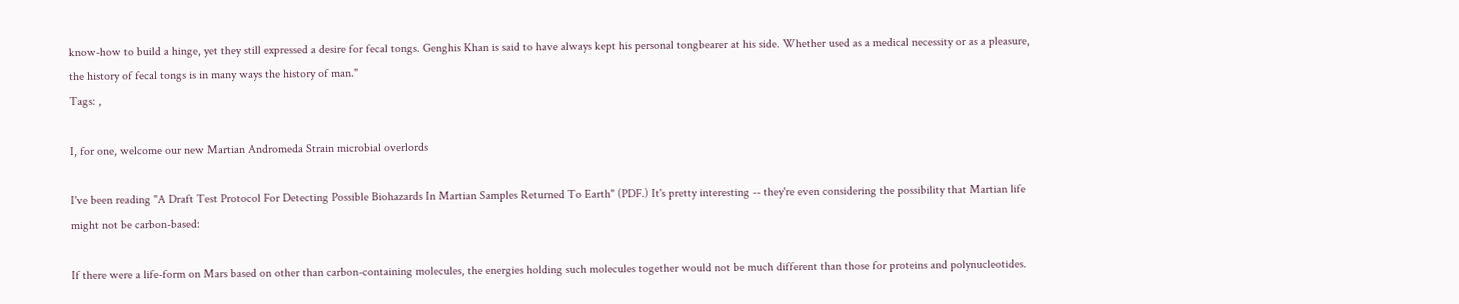know-how to build a hinge, yet they still expressed a desire for fecal tongs. Genghis Khan is said to have always kept his personal tongbearer at his side. Whether used as a medical necessity or as a pleasure, the history of fecal tongs is in many ways the history of man."
Tags: ,

I, for one, welcome our new Martian Andromeda Strain microbial overlords

I've been reading "A Draft Test Protocol For Detecting Possible Biohazards In Martian Samples Returned To Earth" (PDF.) It's pretty interesting -- they're even considering the possibility that Martian life might not be carbon-based:

If there were a life-form on Mars based on other than carbon-containing molecules, the energies holding such molecules together would not be much different than those for proteins and polynucleotides.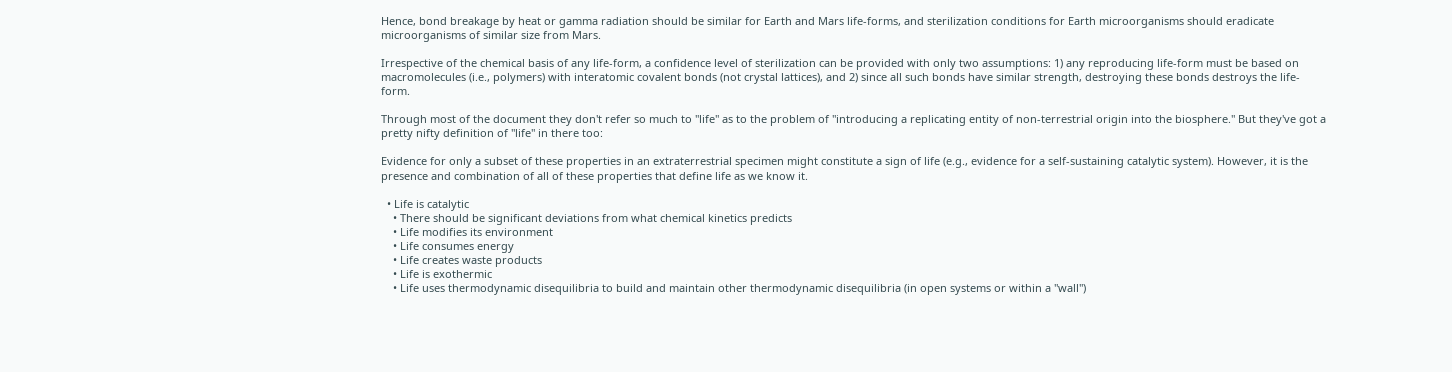Hence, bond breakage by heat or gamma radiation should be similar for Earth and Mars life-forms, and sterilization conditions for Earth microorganisms should eradicate microorganisms of similar size from Mars.

Irrespective of the chemical basis of any life-form, a confidence level of sterilization can be provided with only two assumptions: 1) any reproducing life-form must be based on macromolecules (i.e., polymers) with interatomic covalent bonds (not crystal lattices), and 2) since all such bonds have similar strength, destroying these bonds destroys the life-form.

Through most of the document they don't refer so much to "life" as to the problem of "introducing a replicating entity of non-terrestrial origin into the biosphere." But they've got a pretty nifty definition of "life" in there too:

Evidence for only a subset of these properties in an extraterrestrial specimen might constitute a sign of life (e.g., evidence for a self-sustaining catalytic system). However, it is the presence and combination of all of these properties that define life as we know it.

  • Life is catalytic
    • There should be significant deviations from what chemical kinetics predicts
    • Life modifies its environment
    • Life consumes energy
    • Life creates waste products
    • Life is exothermic
    • Life uses thermodynamic disequilibria to build and maintain other thermodynamic disequilibria (in open systems or within a "wall")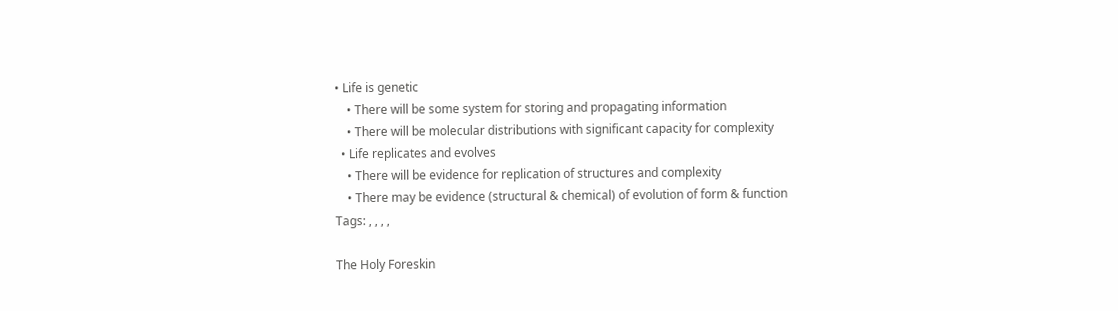• Life is genetic
    • There will be some system for storing and propagating information
    • There will be molecular distributions with significant capacity for complexity
  • Life replicates and evolves
    • There will be evidence for replication of structures and complexity
    • There may be evidence (structural & chemical) of evolution of form & function
Tags: , , , ,

The Holy Foreskin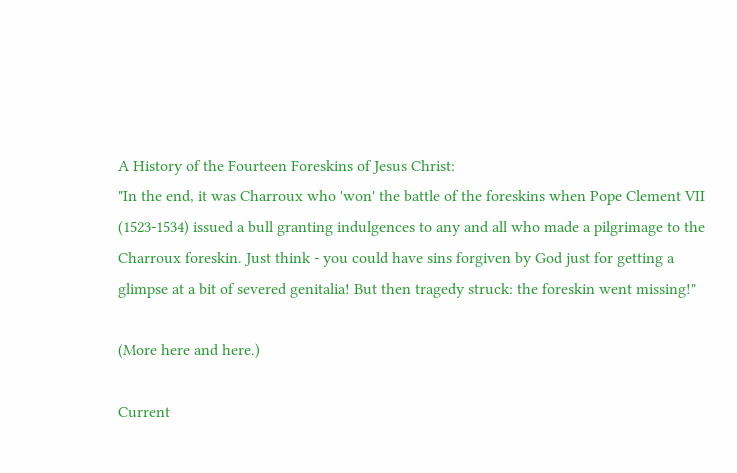A History of the Fourteen Foreskins of Jesus Christ:
"In the end, it was Charroux who 'won' the battle of the foreskins when Pope Clement VII (1523-1534) issued a bull granting indulgences to any and all who made a pilgrimage to the Charroux foreskin. Just think - you could have sins forgiven by God just for getting a glimpse at a bit of severed genitalia! But then tragedy struck: the foreskin went missing!"

(More here and here.)

Current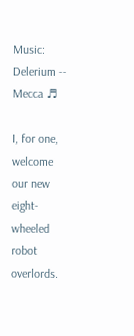Music: Delerium -- Mecca ♬

I, for one, welcome our new eight-wheeled robot overlords.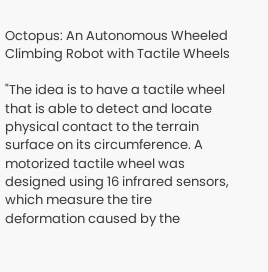Octopus: An Autonomous Wheeled Climbing Robot with Tactile Wheels

"The idea is to have a tactile wheel that is able to detect and locate physical contact to the terrain surface on its circumference. A motorized tactile wheel was designed using 16 infrared sensors, which measure the tire deformation caused by the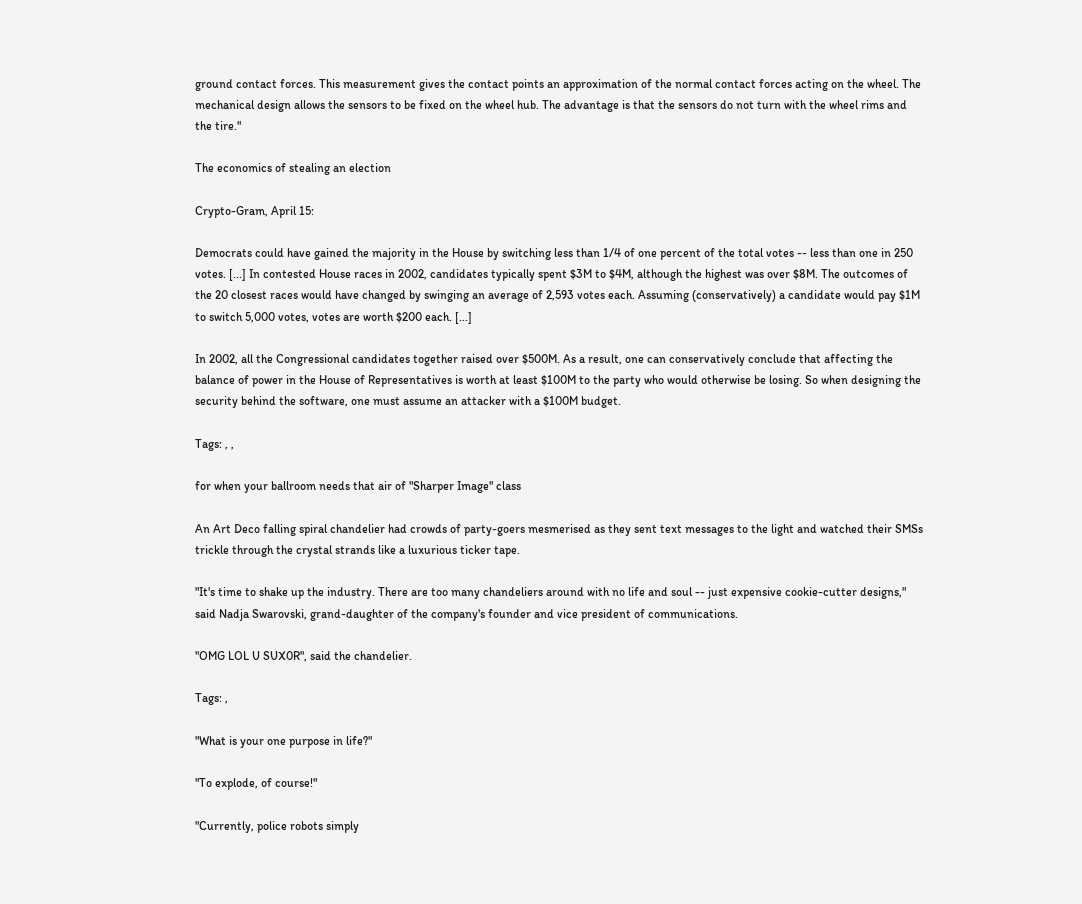ground contact forces. This measurement gives the contact points an approximation of the normal contact forces acting on the wheel. The mechanical design allows the sensors to be fixed on the wheel hub. The advantage is that the sensors do not turn with the wheel rims and the tire."

The economics of stealing an election

Crypto-Gram, April 15:

Democrats could have gained the majority in the House by switching less than 1/4 of one percent of the total votes -- less than one in 250 votes. [...] In contested House races in 2002, candidates typically spent $3M to $4M, although the highest was over $8M. The outcomes of the 20 closest races would have changed by swinging an average of 2,593 votes each. Assuming (conservatively) a candidate would pay $1M to switch 5,000 votes, votes are worth $200 each. [...]

In 2002, all the Congressional candidates together raised over $500M. As a result, one can conservatively conclude that affecting the balance of power in the House of Representatives is worth at least $100M to the party who would otherwise be losing. So when designing the security behind the software, one must assume an attacker with a $100M budget.

Tags: , ,

for when your ballroom needs that air of "Sharper Image" class

An Art Deco falling spiral chandelier had crowds of party-goers mesmerised as they sent text messages to the light and watched their SMSs trickle through the crystal strands like a luxurious ticker tape.

"It's time to shake up the industry. There are too many chandeliers around with no life and soul -- just expensive cookie-cutter designs," said Nadja Swarovski, grand-daughter of the company's founder and vice president of communications.

"OMG LOL U SUX0R", said the chandelier.

Tags: ,

"What is your one purpose in life?"

"To explode, of course!"

"Currently, police robots simply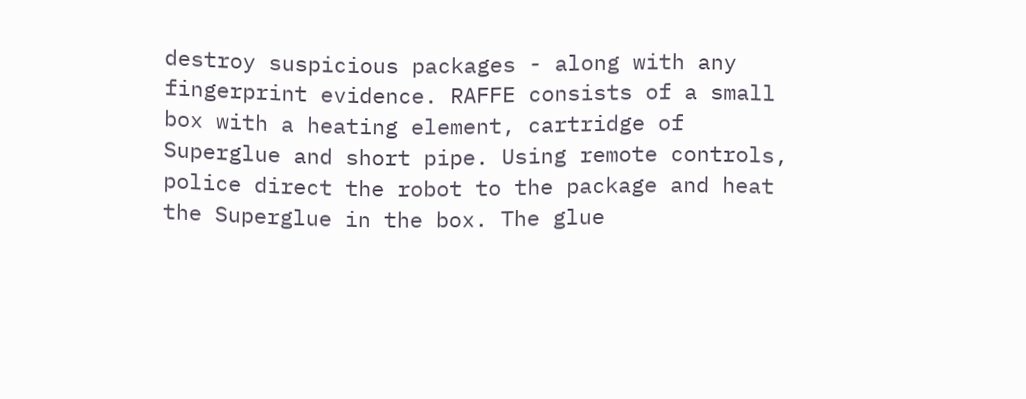destroy suspicious packages - along with any fingerprint evidence. RAFFE consists of a small box with a heating element, cartridge of Superglue and short pipe. Using remote controls, police direct the robot to the package and heat the Superglue in the box. The glue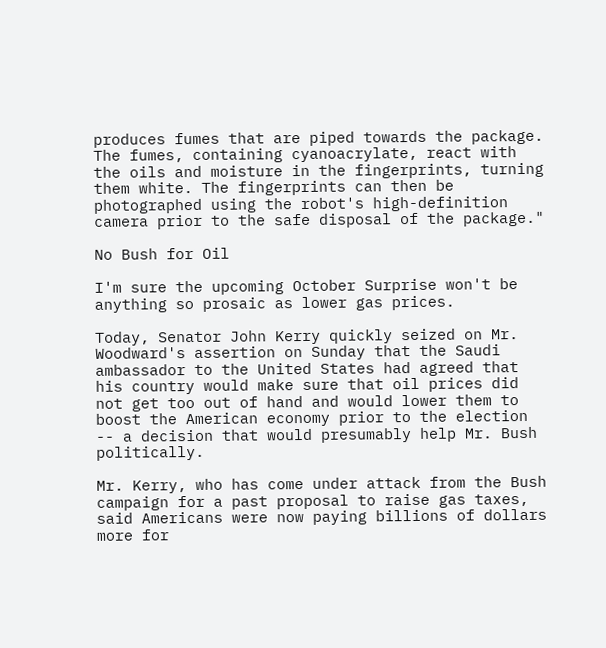produces fumes that are piped towards the package. The fumes, containing cyanoacrylate, react with the oils and moisture in the fingerprints, turning them white. The fingerprints can then be photographed using the robot's high-definition camera prior to the safe disposal of the package."

No Bush for Oil

I'm sure the upcoming October Surprise won't be anything so prosaic as lower gas prices.

Today, Senator John Kerry quickly seized on Mr. Woodward's assertion on Sunday that the Saudi ambassador to the United States had agreed that his country would make sure that oil prices did not get too out of hand and would lower them to boost the American economy prior to the election -- a decision that would presumably help Mr. Bush politically.

Mr. Kerry, who has come under attack from the Bush campaign for a past proposal to raise gas taxes, said Americans were now paying billions of dollars more for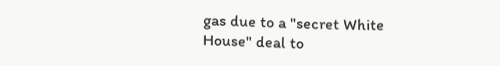gas due to a "secret White House" deal to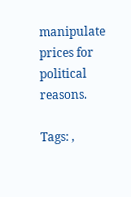manipulate prices for political reasons.

Tags: ,